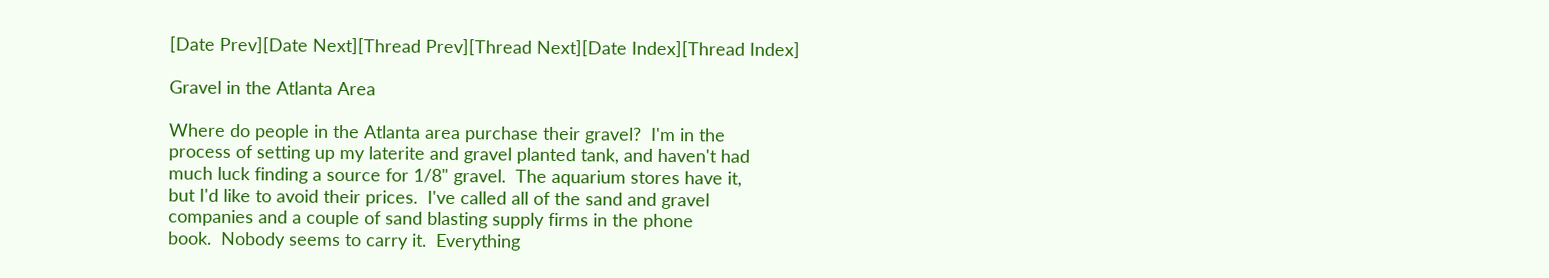[Date Prev][Date Next][Thread Prev][Thread Next][Date Index][Thread Index]

Gravel in the Atlanta Area

Where do people in the Atlanta area purchase their gravel?  I'm in the
process of setting up my laterite and gravel planted tank, and haven't had
much luck finding a source for 1/8" gravel.  The aquarium stores have it,
but I'd like to avoid their prices.  I've called all of the sand and gravel
companies and a couple of sand blasting supply firms in the phone
book.  Nobody seems to carry it.  Everything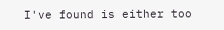I've found is either too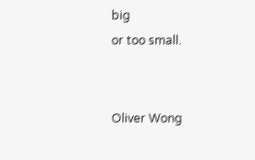big
or too small.


Oliver Wong